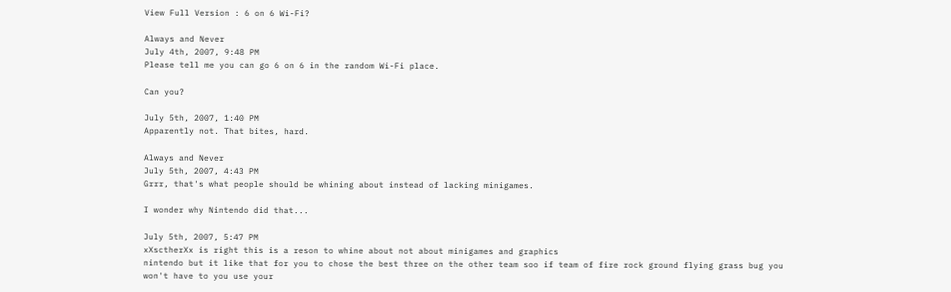View Full Version : 6 on 6 Wi-Fi?

Always and Never
July 4th, 2007, 9:48 PM
Please tell me you can go 6 on 6 in the random Wi-Fi place.

Can you?

July 5th, 2007, 1:40 PM
Apparently not. That bites, hard.

Always and Never
July 5th, 2007, 4:43 PM
Grrr, that's what people should be whining about instead of lacking minigames.

I wonder why Nintendo did that...

July 5th, 2007, 5:47 PM
xXsctherXx is right this is a reson to whine about not about minigames and graphics
nintendo but it like that for you to chose the best three on the other team soo if team of fire rock ground flying grass bug you won't have to you use your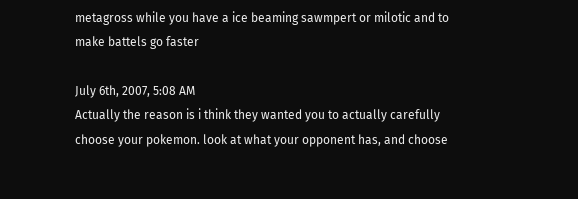metagross while you have a ice beaming sawmpert or milotic and to make battels go faster

July 6th, 2007, 5:08 AM
Actually the reason is i think they wanted you to actually carefully choose your pokemon. look at what your opponent has, and choose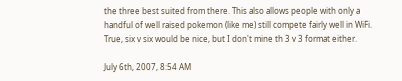the three best suited from there. This also allows people with only a handful of well raised pokemon (like me) still compete fairly well in WiFi. True, six v six would be nice, but I don't mine th 3 v 3 format either.

July 6th, 2007, 8:54 AM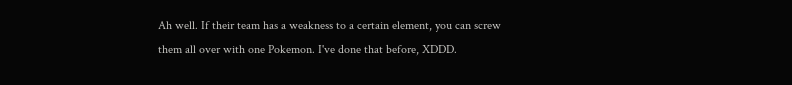Ah well. If their team has a weakness to a certain element, you can screw them all over with one Pokemon. I've done that before, XDDD.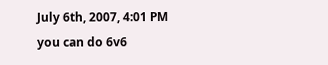July 6th, 2007, 4:01 PM
you can do 6v6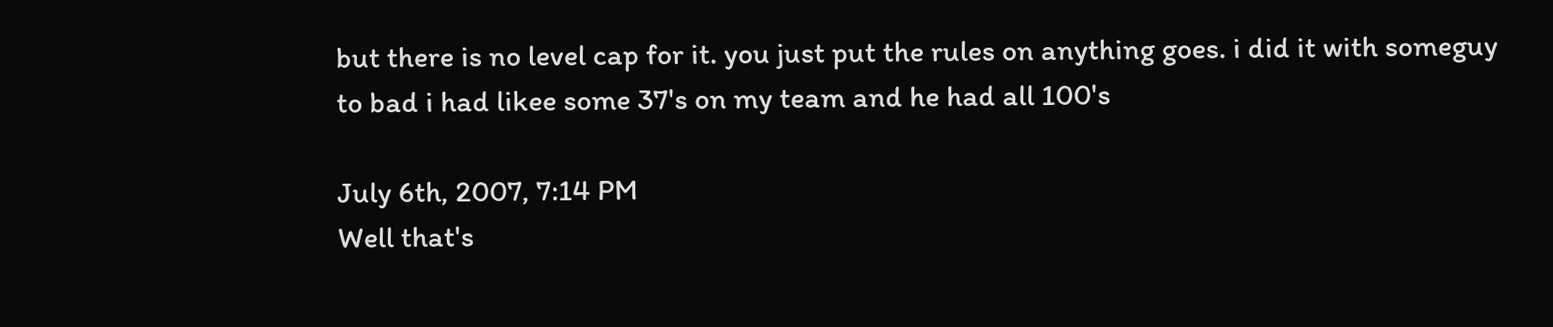but there is no level cap for it. you just put the rules on anything goes. i did it with someguy to bad i had likee some 37's on my team and he had all 100's

July 6th, 2007, 7:14 PM
Well that's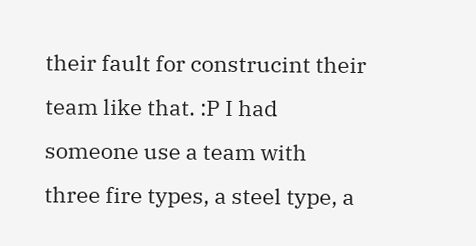their fault for construcint their team like that. :P I had someone use a team with three fire types, a steel type, a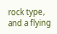rock type, and a flying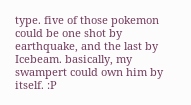type. five of those pokemon could be one shot by earthquake, and the last by Icebeam. basically, my swampert could own him by itself. :P